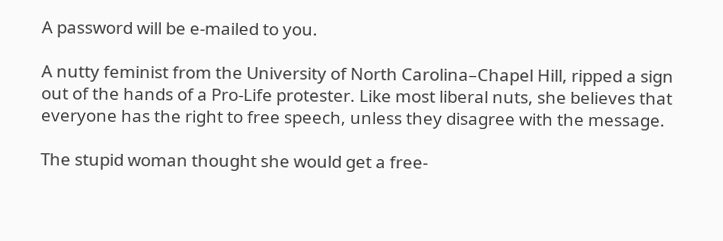A password will be e-mailed to you.

A nutty feminist from the University of North Carolina–Chapel Hill, ripped a sign out of the hands of a Pro-Life protester. Like most liberal nuts, she believes that everyone has the right to free speech, unless they disagree with the message.

The stupid woman thought she would get a free-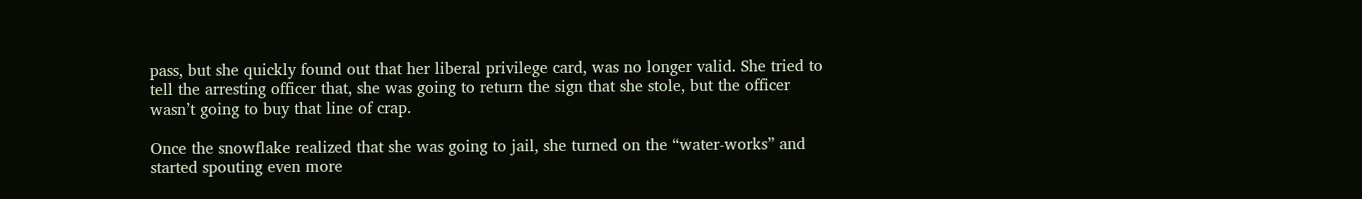pass, but she quickly found out that her liberal privilege card, was no longer valid. She tried to tell the arresting officer that, she was going to return the sign that she stole, but the officer wasn’t going to buy that line of crap.

Once the snowflake realized that she was going to jail, she turned on the “water-works” and started spouting even more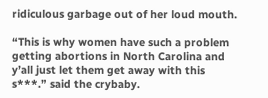ridiculous garbage out of her loud mouth.

“This is why women have such a problem getting abortions in North Carolina and y’all just let them get away with this s***.” said the crybaby.